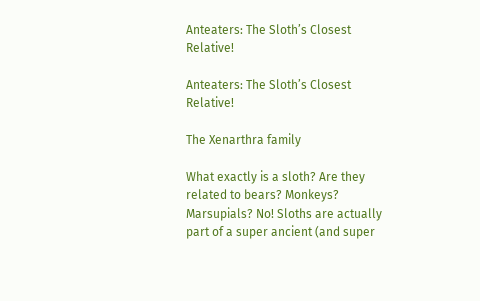Anteaters: The Sloth’s Closest Relative!

Anteaters: The Sloth’s Closest Relative!

The Xenarthra family

What exactly is a sloth? Are they related to bears? Monkeys? Marsupials? No! Sloths are actually part of a super ancient (and super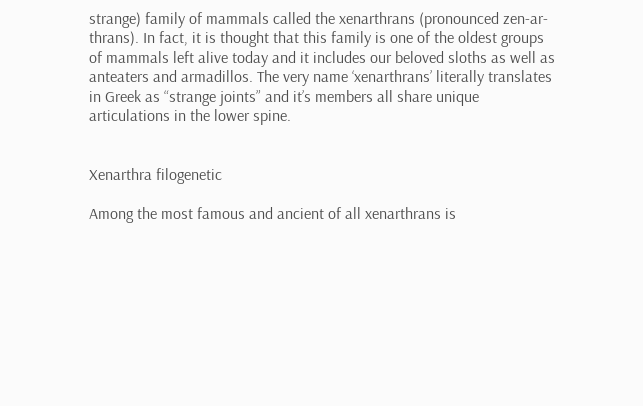strange) family of mammals called the xenarthrans (pronounced zen-ar-thrans). In fact, it is thought that this family is one of the oldest groups of mammals left alive today and it includes our beloved sloths as well as anteaters and armadillos. The very name ‘xenarthrans’ literally translates in Greek as “strange joints” and it’s members all share unique articulations in the lower spine.


Xenarthra filogenetic

Among the most famous and ancient of all xenarthrans is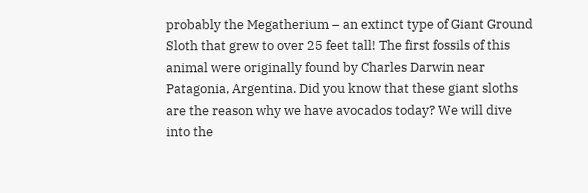probably the Megatherium – an extinct type of Giant Ground Sloth that grew to over 25 feet tall! The first fossils of this animal were originally found by Charles Darwin near Patagonia, Argentina. Did you know that these giant sloths are the reason why we have avocados today? We will dive into the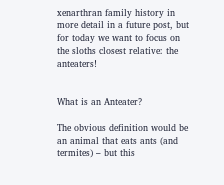xenarthran family history in more detail in a future post, but for today we want to focus on the sloths closest relative: the anteaters!


What is an Anteater?

The obvious definition would be an animal that eats ants (and termites) – but this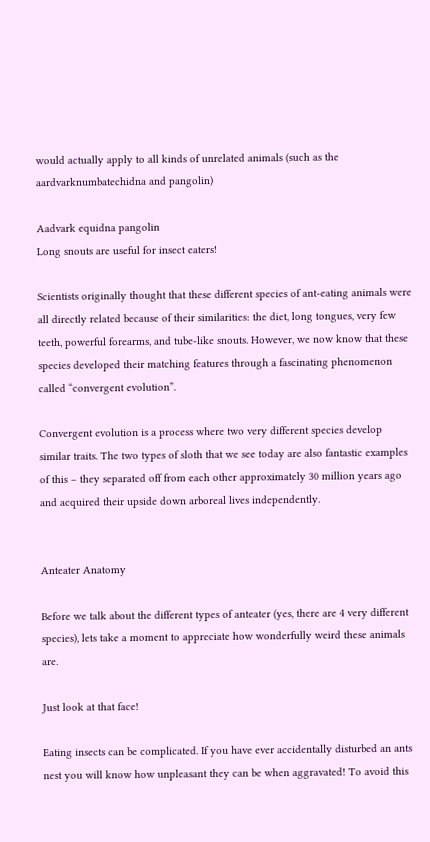would actually apply to all kinds of unrelated animals (such as the aardvarknumbatechidna and pangolin)

Aadvark equidna pangolin
Long snouts are useful for insect eaters!

Scientists originally thought that these different species of ant-eating animals were all directly related because of their similarities: the diet, long tongues, very few teeth, powerful forearms, and tube-like snouts. However, we now know that these species developed their matching features through a fascinating phenomenon called “convergent evolution”.

Convergent evolution is a process where two very different species develop similar traits. The two types of sloth that we see today are also fantastic examples of this – they separated off from each other approximately 30 million years ago and acquired their upside down arboreal lives independently.


Anteater Anatomy

Before we talk about the different types of anteater (yes, there are 4 very different species), lets take a moment to appreciate how wonderfully weird these animals are.

Just look at that face!

Eating insects can be complicated. If you have ever accidentally disturbed an ants nest you will know how unpleasant they can be when aggravated! To avoid this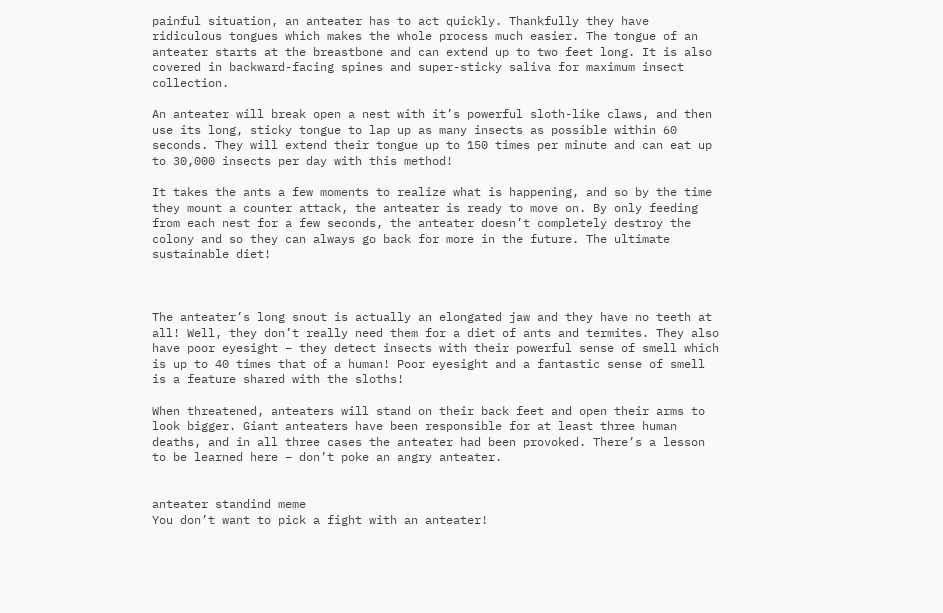painful situation, an anteater has to act quickly. Thankfully they have ridiculous tongues which makes the whole process much easier. The tongue of an anteater starts at the breastbone and can extend up to two feet long. It is also covered in backward-facing spines and super-sticky saliva for maximum insect collection.

An anteater will break open a nest with it’s powerful sloth-like claws, and then use its long, sticky tongue to lap up as many insects as possible within 60 seconds. They will extend their tongue up to 150 times per minute and can eat up to 30,000 insects per day with this method!

It takes the ants a few moments to realize what is happening, and so by the time they mount a counter attack, the anteater is ready to move on. By only feeding from each nest for a few seconds, the anteater doesn’t completely destroy the colony and so they can always go back for more in the future. The ultimate sustainable diet!



The anteater’s long snout is actually an elongated jaw and they have no teeth at all! Well, they don’t really need them for a diet of ants and termites. They also have poor eyesight – they detect insects with their powerful sense of smell which is up to 40 times that of a human! Poor eyesight and a fantastic sense of smell is a feature shared with the sloths!

When threatened, anteaters will stand on their back feet and open their arms to look bigger. Giant anteaters have been responsible for at least three human deaths, and in all three cases the anteater had been provoked. There’s a lesson to be learned here – don’t poke an angry anteater.


anteater standind meme
You don’t want to pick a fight with an anteater!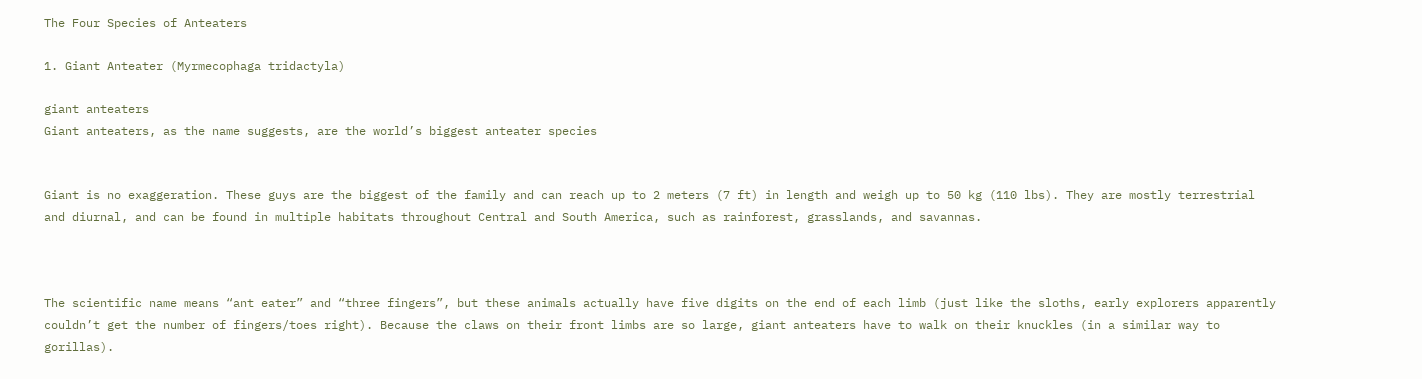The Four Species of Anteaters

1. Giant Anteater (Myrmecophaga tridactyla)

giant anteaters
Giant anteaters, as the name suggests, are the world’s biggest anteater species


Giant is no exaggeration. These guys are the biggest of the family and can reach up to 2 meters (7 ft) in length and weigh up to 50 kg (110 lbs). They are mostly terrestrial and diurnal, and can be found in multiple habitats throughout Central and South America, such as rainforest, grasslands, and savannas.



The scientific name means “ant eater” and “three fingers”, but these animals actually have five digits on the end of each limb (just like the sloths, early explorers apparently couldn’t get the number of fingers/toes right). Because the claws on their front limbs are so large, giant anteaters have to walk on their knuckles (in a similar way to gorillas).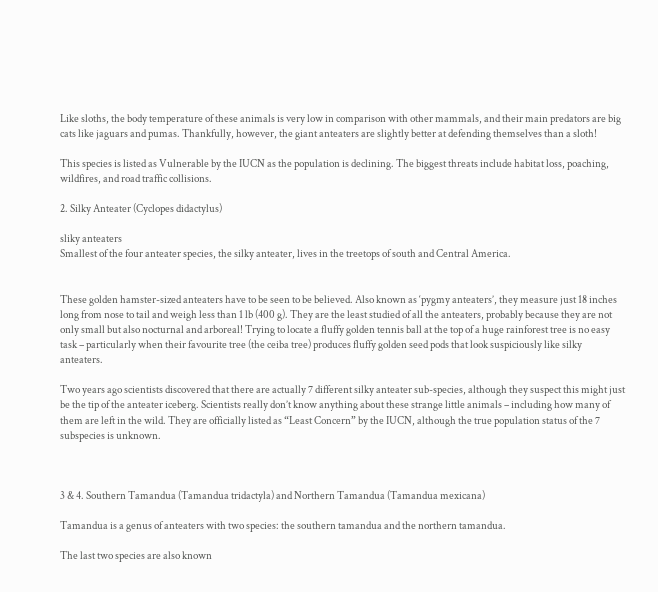Like sloths, the body temperature of these animals is very low in comparison with other mammals, and their main predators are big cats like jaguars and pumas. Thankfully, however, the giant anteaters are slightly better at defending themselves than a sloth!

This species is listed as Vulnerable by the IUCN as the population is declining. The biggest threats include habitat loss, poaching, wildfires, and road traffic collisions.

2. Silky Anteater (Cyclopes didactylus)

sliky anteaters
Smallest of the four anteater species, the silky anteater, lives in the treetops of south and Central America.


These golden hamster-sized anteaters have to be seen to be believed. Also known as ‘pygmy anteaters’, they measure just 18 inches long from nose to tail and weigh less than 1 lb (400 g). They are the least studied of all the anteaters, probably because they are not only small but also nocturnal and arboreal! Trying to locate a fluffy golden tennis ball at the top of a huge rainforest tree is no easy task – particularly when their favourite tree (the ceiba tree) produces fluffy golden seed pods that look suspiciously like silky anteaters.

Two years ago scientists discovered that there are actually 7 different silky anteater sub-species, although they suspect this might just be the tip of the anteater iceberg. Scientists really don’t know anything about these strange little animals – including how many of them are left in the wild. They are officially listed as “Least Concern” by the IUCN, although the true population status of the 7 subspecies is unknown.



3 & 4. Southern Tamandua (Tamandua tridactyla) and Northern Tamandua (Tamandua mexicana)

Tamandua is a genus of anteaters with two species: the southern tamandua and the northern tamandua.

The last two species are also known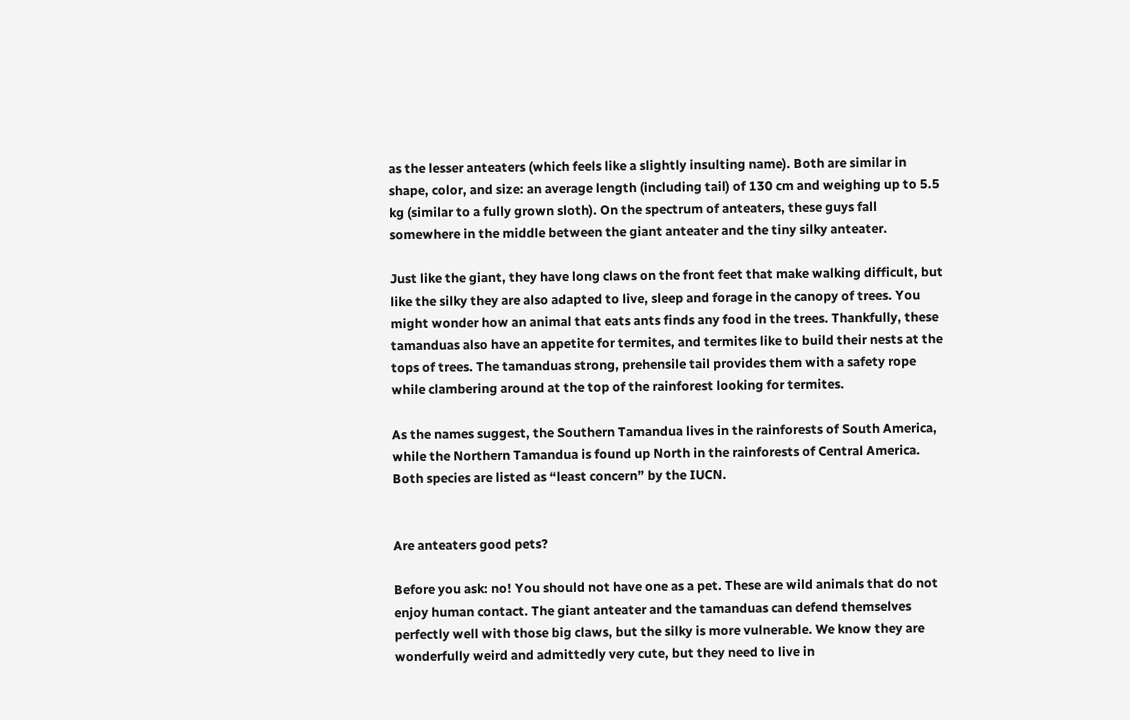as the lesser anteaters (which feels like a slightly insulting name). Both are similar in shape, color, and size: an average length (including tail) of 130 cm and weighing up to 5.5 kg (similar to a fully grown sloth). On the spectrum of anteaters, these guys fall somewhere in the middle between the giant anteater and the tiny silky anteater.

Just like the giant, they have long claws on the front feet that make walking difficult, but like the silky they are also adapted to live, sleep and forage in the canopy of trees. You might wonder how an animal that eats ants finds any food in the trees. Thankfully, these tamanduas also have an appetite for termites, and termites like to build their nests at the tops of trees. The tamanduas strong, prehensile tail provides them with a safety rope while clambering around at the top of the rainforest looking for termites.

As the names suggest, the Southern Tamandua lives in the rainforests of South America, while the Northern Tamandua is found up North in the rainforests of Central America. Both species are listed as “least concern” by the IUCN.


Are anteaters good pets?

Before you ask: no! You should not have one as a pet. These are wild animals that do not enjoy human contact. The giant anteater and the tamanduas can defend themselves perfectly well with those big claws, but the silky is more vulnerable. We know they are wonderfully weird and admittedly very cute, but they need to live in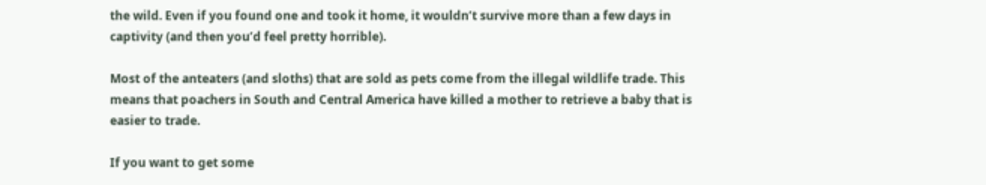the wild. Even if you found one and took it home, it wouldn’t survive more than a few days in captivity (and then you’d feel pretty horrible).

Most of the anteaters (and sloths) that are sold as pets come from the illegal wildlife trade. This means that poachers in South and Central America have killed a mother to retrieve a baby that is easier to trade.

If you want to get some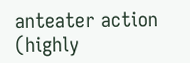anteater action (highly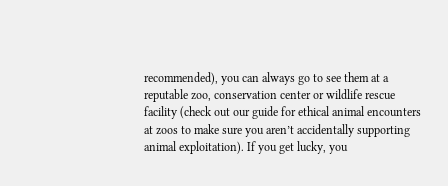recommended), you can always go to see them at a reputable zoo, conservation center or wildlife rescue facility (check out our guide for ethical animal encounters at zoos to make sure you aren’t accidentally supporting animal exploitation). If you get lucky, you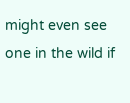might even see one in the wild if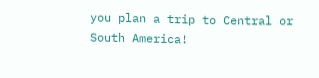you plan a trip to Central or South America!